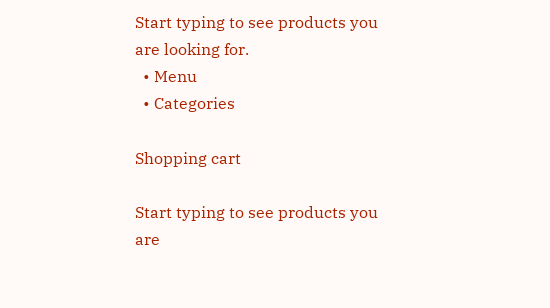Start typing to see products you are looking for.
  • Menu
  • Categories

Shopping cart

Start typing to see products you are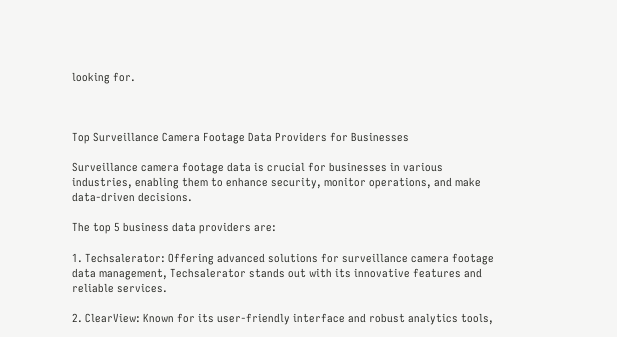looking for.



Top Surveillance Camera Footage Data Providers for Businesses

Surveillance camera footage data is crucial for businesses in various industries, enabling them to enhance security, monitor operations, and make data-driven decisions.

The top 5 business data providers are:

1. Techsalerator: Offering advanced solutions for surveillance camera footage data management, Techsalerator stands out with its innovative features and reliable services.

2. ClearView: Known for its user-friendly interface and robust analytics tools,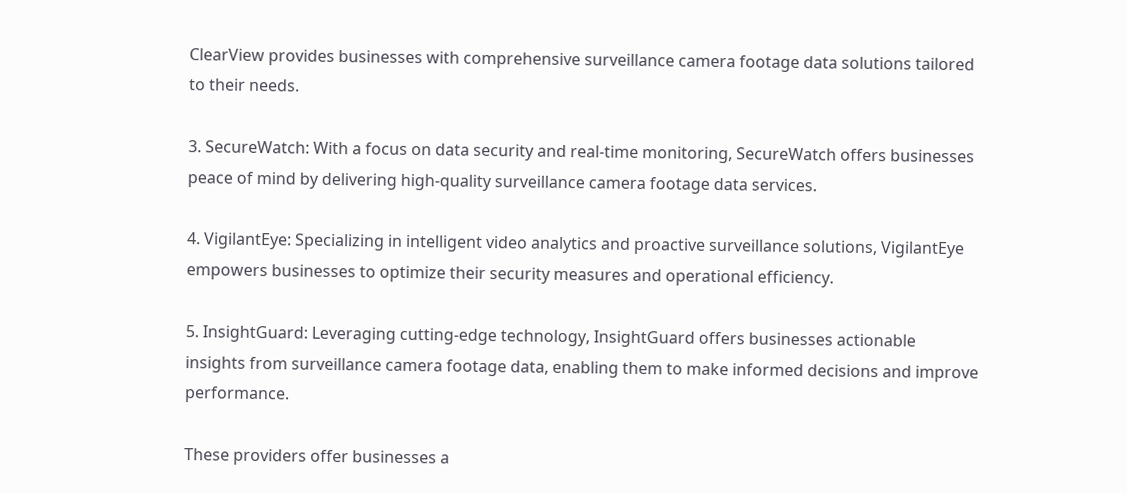ClearView provides businesses with comprehensive surveillance camera footage data solutions tailored to their needs.

3. SecureWatch: With a focus on data security and real-time monitoring, SecureWatch offers businesses peace of mind by delivering high-quality surveillance camera footage data services.

4. VigilantEye: Specializing in intelligent video analytics and proactive surveillance solutions, VigilantEye empowers businesses to optimize their security measures and operational efficiency.

5. InsightGuard: Leveraging cutting-edge technology, InsightGuard offers businesses actionable insights from surveillance camera footage data, enabling them to make informed decisions and improve performance.

These providers offer businesses a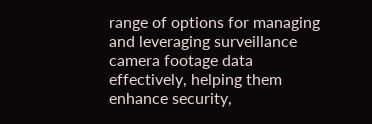range of options for managing and leveraging surveillance camera footage data effectively, helping them enhance security,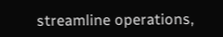streamline operations,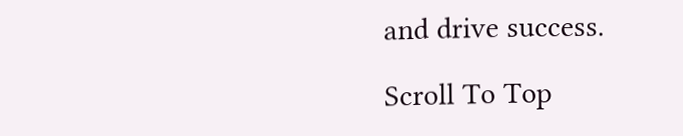and drive success.

Scroll To Top